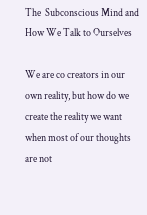The  Subconscious Mind and How We Talk to Ourselves

We are co creators in our own reality, but how do we create the reality we want when most of our thoughts are not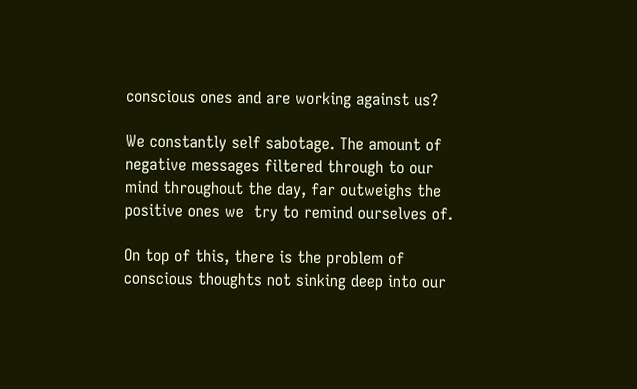conscious ones and are working against us?

We constantly self sabotage. The amount of negative messages filtered through to our mind throughout the day, far outweighs the positive ones we  try to remind ourselves of.

On top of this, there is the problem of conscious thoughts not sinking deep into our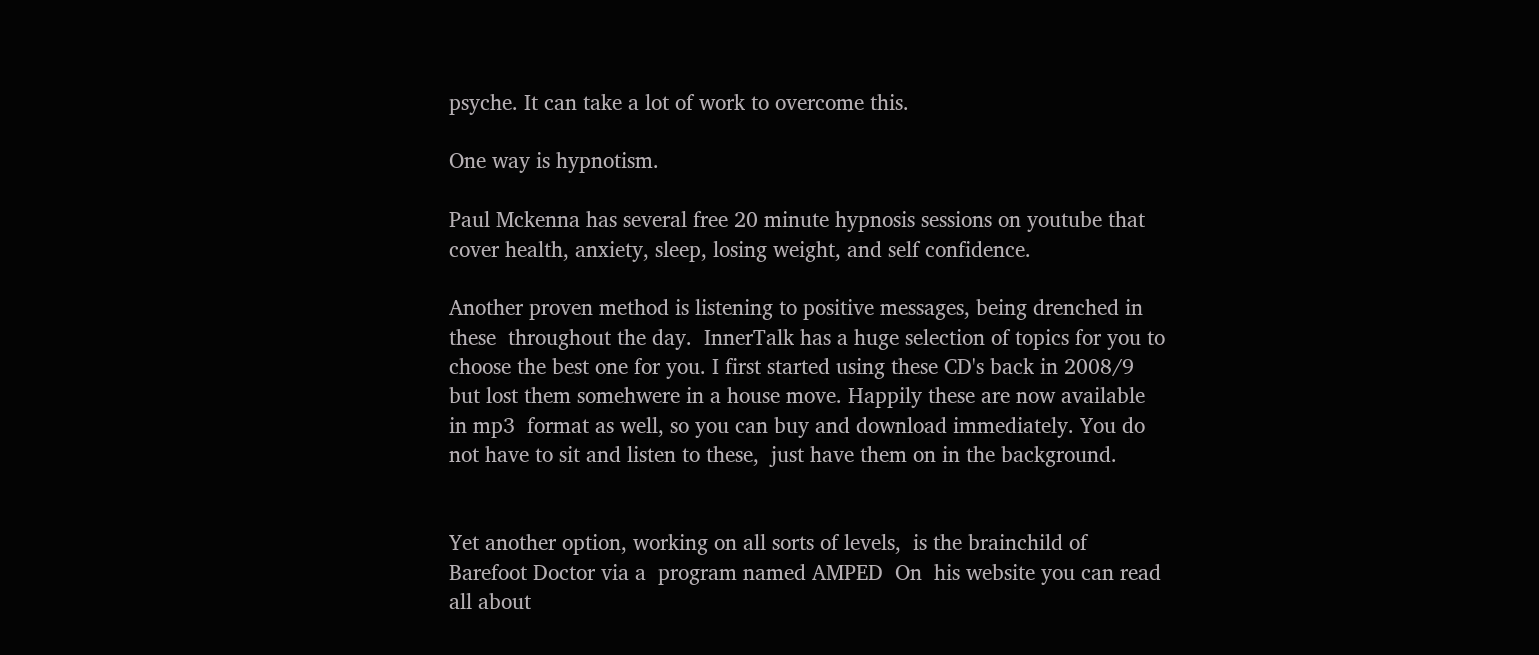psyche. It can take a lot of work to overcome this.

One way is hypnotism.

Paul Mckenna has several free 20 minute hypnosis sessions on youtube that cover health, anxiety, sleep, losing weight, and self confidence.

Another proven method is listening to positive messages, being drenched in these  throughout the day.  InnerTalk has a huge selection of topics for you to choose the best one for you. I first started using these CD's back in 2008/9  but lost them somehwere in a house move. Happily these are now available in mp3  format as well, so you can buy and download immediately. You do not have to sit and listen to these,  just have them on in the background.


Yet another option, working on all sorts of levels,  is the brainchild of  Barefoot Doctor via a  program named AMPED  On  his website you can read all about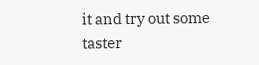it and try out some taster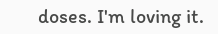doses. I'm loving it.